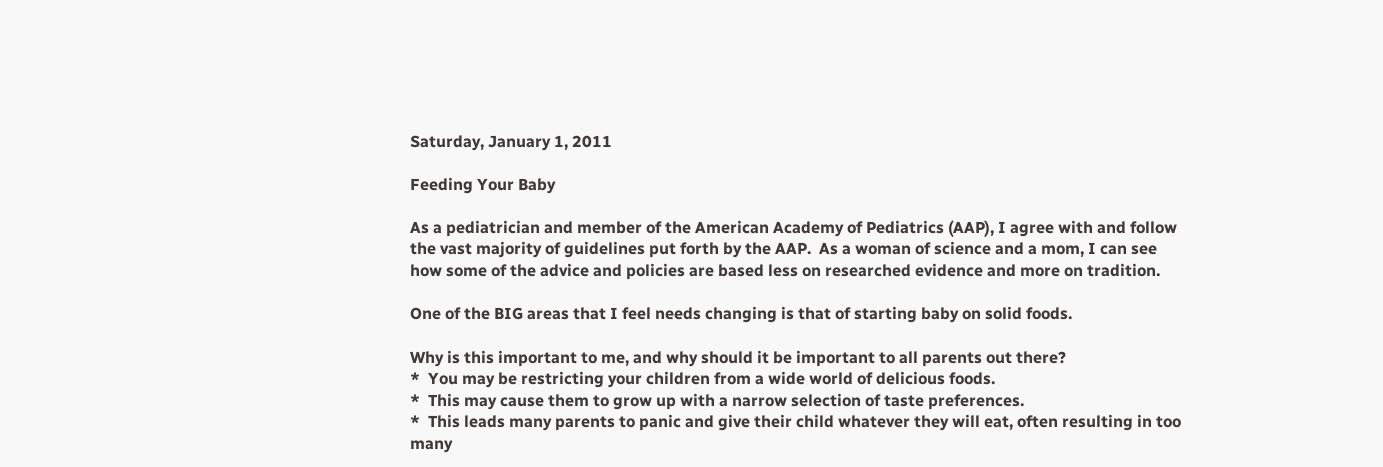Saturday, January 1, 2011

Feeding Your Baby

As a pediatrician and member of the American Academy of Pediatrics (AAP), I agree with and follow the vast majority of guidelines put forth by the AAP.  As a woman of science and a mom, I can see how some of the advice and policies are based less on researched evidence and more on tradition.

One of the BIG areas that I feel needs changing is that of starting baby on solid foods.

Why is this important to me, and why should it be important to all parents out there?
*  You may be restricting your children from a wide world of delicious foods.
*  This may cause them to grow up with a narrow selection of taste preferences.
*  This leads many parents to panic and give their child whatever they will eat, often resulting in too many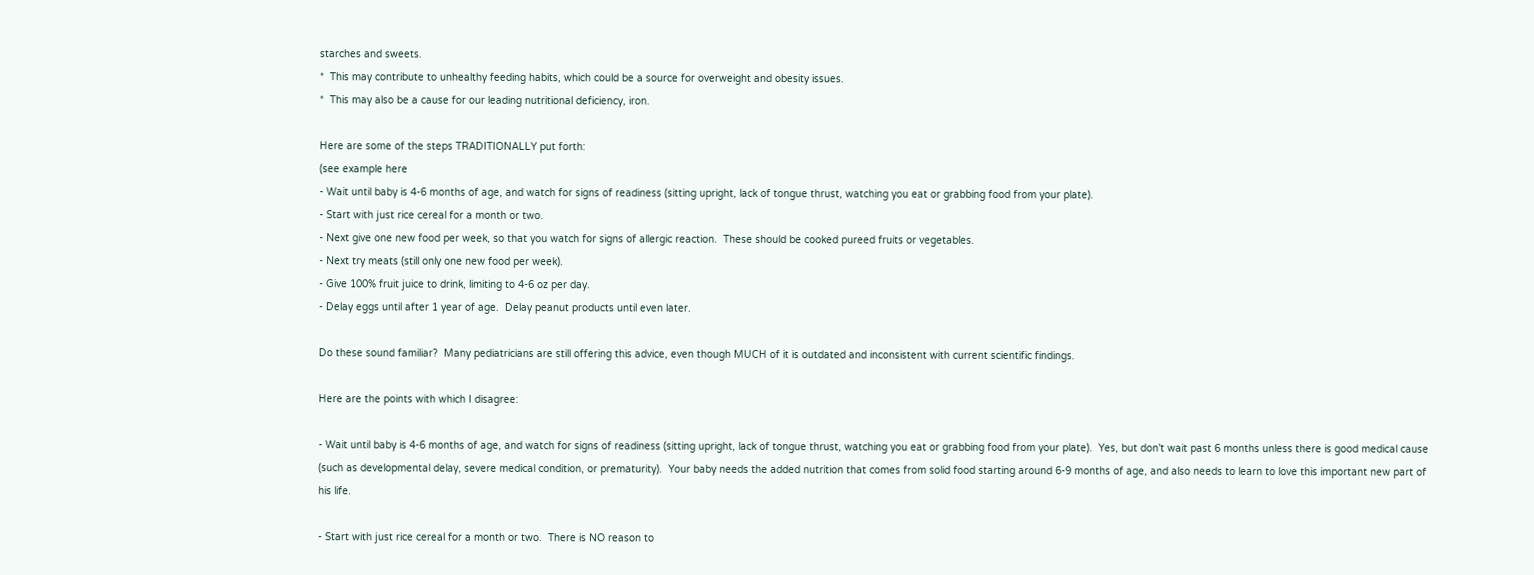starches and sweets.
*  This may contribute to unhealthy feeding habits, which could be a source for overweight and obesity issues.
*  This may also be a cause for our leading nutritional deficiency, iron.

Here are some of the steps TRADITIONALLY put forth:
(see example here
- Wait until baby is 4-6 months of age, and watch for signs of readiness (sitting upright, lack of tongue thrust, watching you eat or grabbing food from your plate).
- Start with just rice cereal for a month or two.
- Next give one new food per week, so that you watch for signs of allergic reaction.  These should be cooked pureed fruits or vegetables.
- Next try meats (still only one new food per week).
- Give 100% fruit juice to drink, limiting to 4-6 oz per day.
- Delay eggs until after 1 year of age.  Delay peanut products until even later.

Do these sound familiar?  Many pediatricians are still offering this advice, even though MUCH of it is outdated and inconsistent with current scientific findings.

Here are the points with which I disagree:

- Wait until baby is 4-6 months of age, and watch for signs of readiness (sitting upright, lack of tongue thrust, watching you eat or grabbing food from your plate).  Yes, but don't wait past 6 months unless there is good medical cause (such as developmental delay, severe medical condition, or prematurity).  Your baby needs the added nutrition that comes from solid food starting around 6-9 months of age, and also needs to learn to love this important new part of his life.

- Start with just rice cereal for a month or two.  There is NO reason to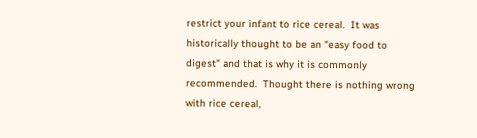restrict your infant to rice cereal.  It was historically thought to be an "easy food to digest" and that is why it is commonly recommended.  Thought there is nothing wrong with rice cereal,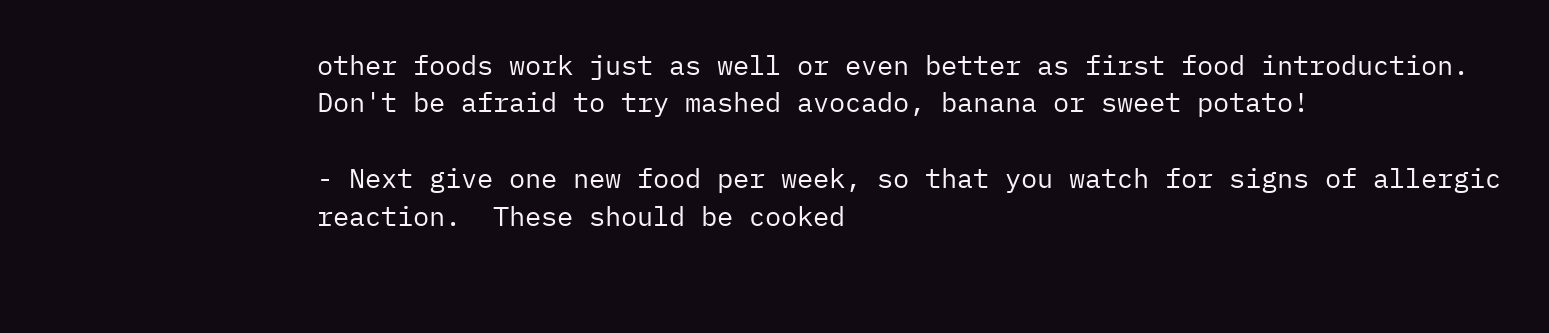other foods work just as well or even better as first food introduction.  Don't be afraid to try mashed avocado, banana or sweet potato!

- Next give one new food per week, so that you watch for signs of allergic reaction.  These should be cooked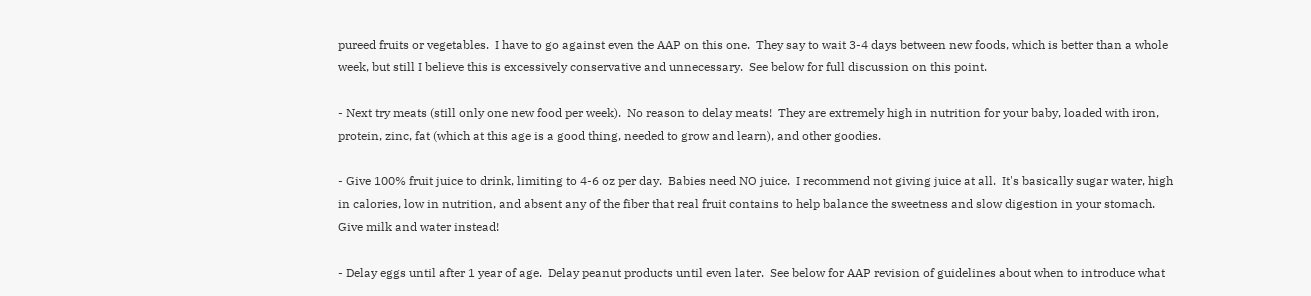pureed fruits or vegetables.  I have to go against even the AAP on this one.  They say to wait 3-4 days between new foods, which is better than a whole week, but still I believe this is excessively conservative and unnecessary.  See below for full discussion on this point.

- Next try meats (still only one new food per week).  No reason to delay meats!  They are extremely high in nutrition for your baby, loaded with iron, protein, zinc, fat (which at this age is a good thing, needed to grow and learn), and other goodies.

- Give 100% fruit juice to drink, limiting to 4-6 oz per day.  Babies need NO juice.  I recommend not giving juice at all.  It's basically sugar water, high in calories, low in nutrition, and absent any of the fiber that real fruit contains to help balance the sweetness and slow digestion in your stomach.  Give milk and water instead!

- Delay eggs until after 1 year of age.  Delay peanut products until even later.  See below for AAP revision of guidelines about when to introduce what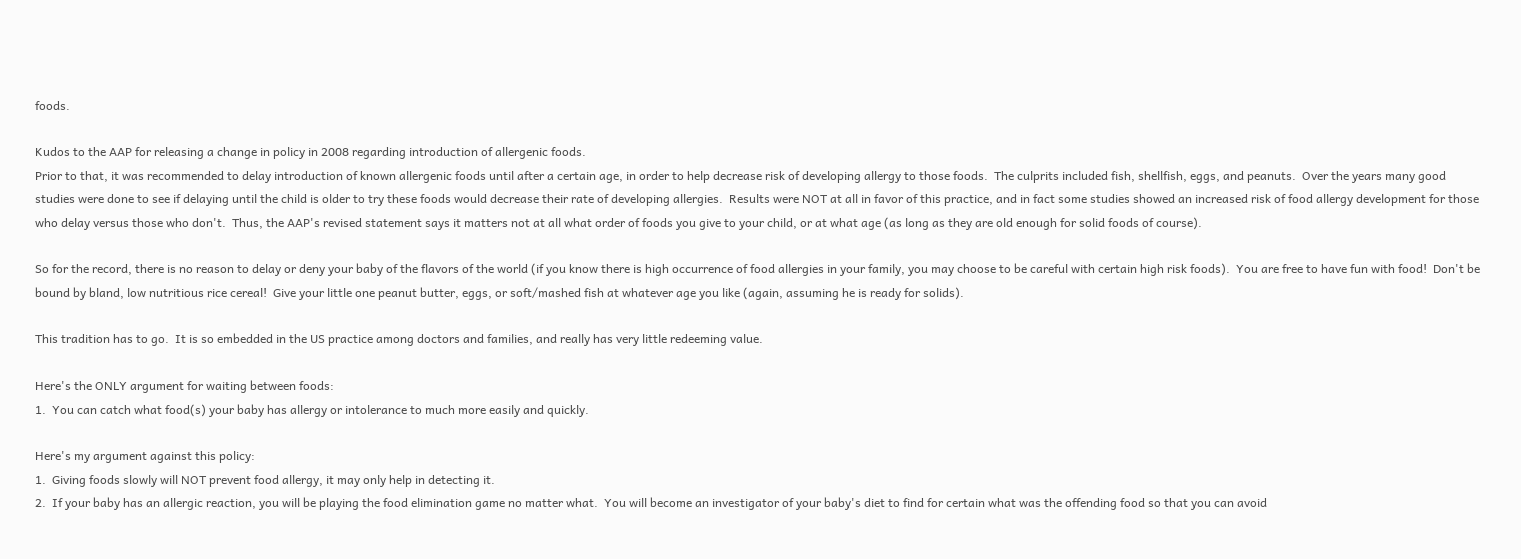foods.

Kudos to the AAP for releasing a change in policy in 2008 regarding introduction of allergenic foods.
Prior to that, it was recommended to delay introduction of known allergenic foods until after a certain age, in order to help decrease risk of developing allergy to those foods.  The culprits included fish, shellfish, eggs, and peanuts.  Over the years many good studies were done to see if delaying until the child is older to try these foods would decrease their rate of developing allergies.  Results were NOT at all in favor of this practice, and in fact some studies showed an increased risk of food allergy development for those who delay versus those who don't.  Thus, the AAP's revised statement says it matters not at all what order of foods you give to your child, or at what age (as long as they are old enough for solid foods of course).

So for the record, there is no reason to delay or deny your baby of the flavors of the world (if you know there is high occurrence of food allergies in your family, you may choose to be careful with certain high risk foods).  You are free to have fun with food!  Don't be bound by bland, low nutritious rice cereal!  Give your little one peanut butter, eggs, or soft/mashed fish at whatever age you like (again, assuming he is ready for solids).

This tradition has to go.  It is so embedded in the US practice among doctors and families, and really has very little redeeming value.

Here's the ONLY argument for waiting between foods:
1.  You can catch what food(s) your baby has allergy or intolerance to much more easily and quickly.

Here's my argument against this policy:
1.  Giving foods slowly will NOT prevent food allergy, it may only help in detecting it.
2.  If your baby has an allergic reaction, you will be playing the food elimination game no matter what.  You will become an investigator of your baby's diet to find for certain what was the offending food so that you can avoid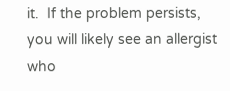it.  If the problem persists, you will likely see an allergist who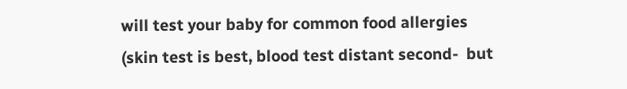will test your baby for common food allergies (skin test is best, blood test distant second-  but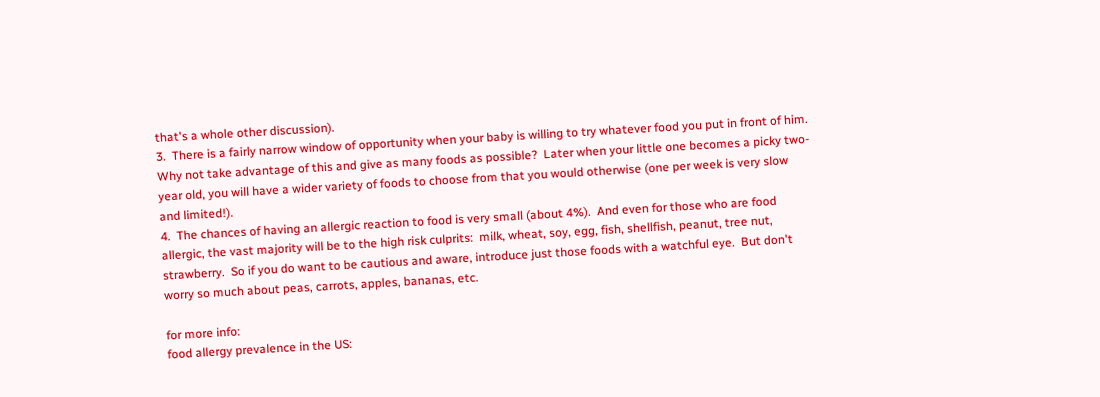that's a whole other discussion).
3.  There is a fairly narrow window of opportunity when your baby is willing to try whatever food you put in front of him.  Why not take advantage of this and give as many foods as possible?  Later when your little one becomes a picky two-year old, you will have a wider variety of foods to choose from that you would otherwise (one per week is very slow and limited!).
4.  The chances of having an allergic reaction to food is very small (about 4%).  And even for those who are food allergic, the vast majority will be to the high risk culprits:  milk, wheat, soy, egg, fish, shellfish, peanut, tree nut, strawberry.  So if you do want to be cautious and aware, introduce just those foods with a watchful eye.  But don't worry so much about peas, carrots, apples, bananas, etc.

for more info:
food allergy prevalence in the US: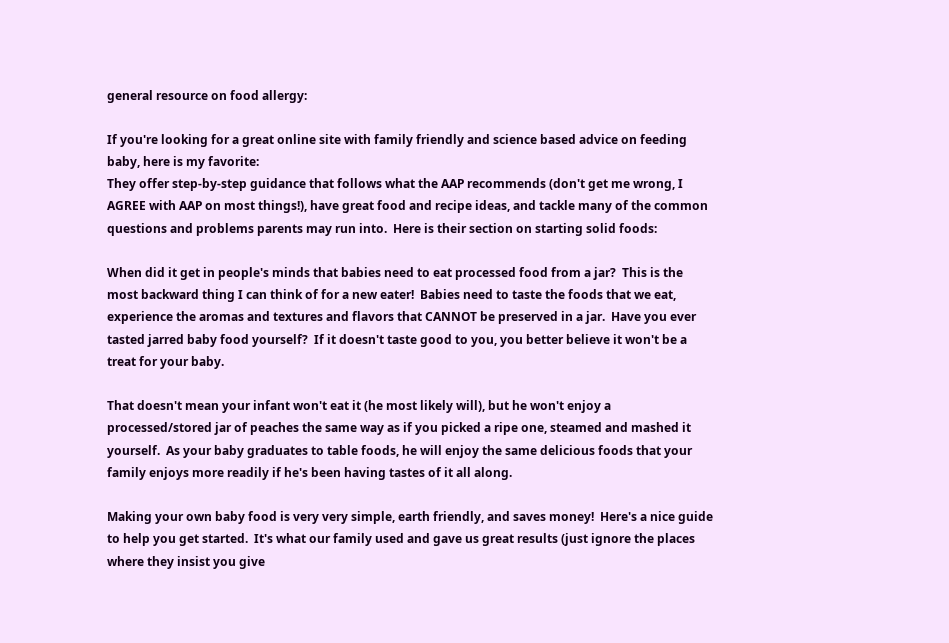general resource on food allergy:

If you're looking for a great online site with family friendly and science based advice on feeding baby, here is my favorite:
They offer step-by-step guidance that follows what the AAP recommends (don't get me wrong, I AGREE with AAP on most things!), have great food and recipe ideas, and tackle many of the common questions and problems parents may run into.  Here is their section on starting solid foods:

When did it get in people's minds that babies need to eat processed food from a jar?  This is the most backward thing I can think of for a new eater!  Babies need to taste the foods that we eat, experience the aromas and textures and flavors that CANNOT be preserved in a jar.  Have you ever tasted jarred baby food yourself?  If it doesn't taste good to you, you better believe it won't be a treat for your baby.

That doesn't mean your infant won't eat it (he most likely will), but he won't enjoy a processed/stored jar of peaches the same way as if you picked a ripe one, steamed and mashed it yourself.  As your baby graduates to table foods, he will enjoy the same delicious foods that your family enjoys more readily if he's been having tastes of it all along.

Making your own baby food is very very simple, earth friendly, and saves money!  Here's a nice guide to help you get started.  It's what our family used and gave us great results (just ignore the places where they insist you give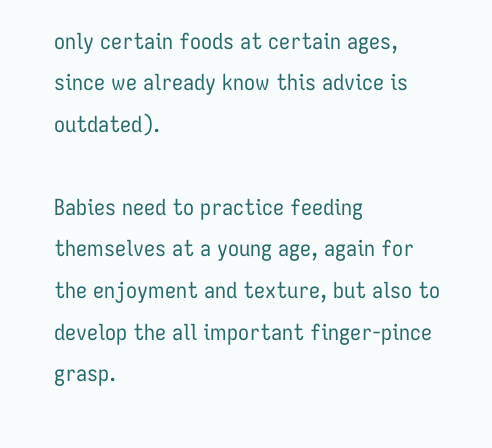only certain foods at certain ages, since we already know this advice is outdated).

Babies need to practice feeding themselves at a young age, again for the enjoyment and texture, but also to develop the all important finger-pince grasp.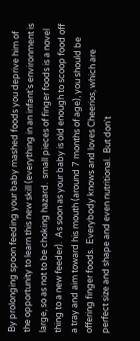By prolonging spoon feeding your baby mashed foods you deprive him of the opportunity to learn this new skill (everything in an infant's environment is large, so as not to be choking hazard.  small pieces of finger foods is a novel thing to a new feeder).  As soon as your baby is old enough to scoop food off a tray and aim toward his mouth (around 7 months of age), you should be offering finger foods.  Everybody knows and loves Cheerios, which are perfect size and shape and even nutritional.  But don't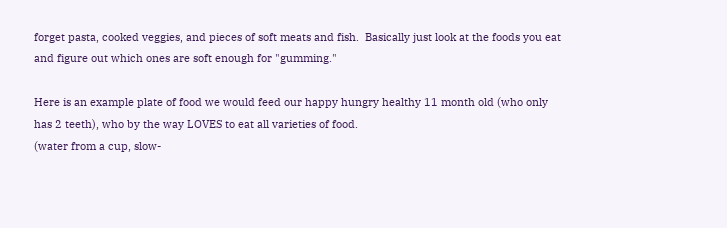forget pasta, cooked veggies, and pieces of soft meats and fish.  Basically just look at the foods you eat and figure out which ones are soft enough for "gumming."

Here is an example plate of food we would feed our happy hungry healthy 11 month old (who only has 2 teeth), who by the way LOVES to eat all varieties of food.
(water from a cup, slow-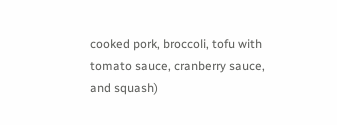cooked pork, broccoli, tofu with tomato sauce, cranberry sauce, and squash)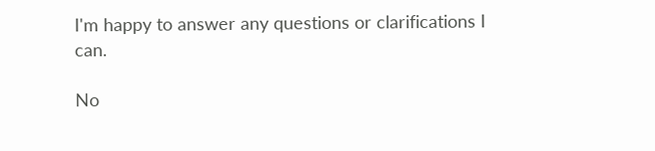I'm happy to answer any questions or clarifications I can.

No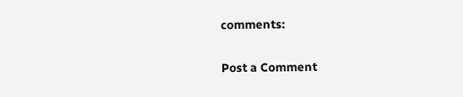comments:

Post a Comment